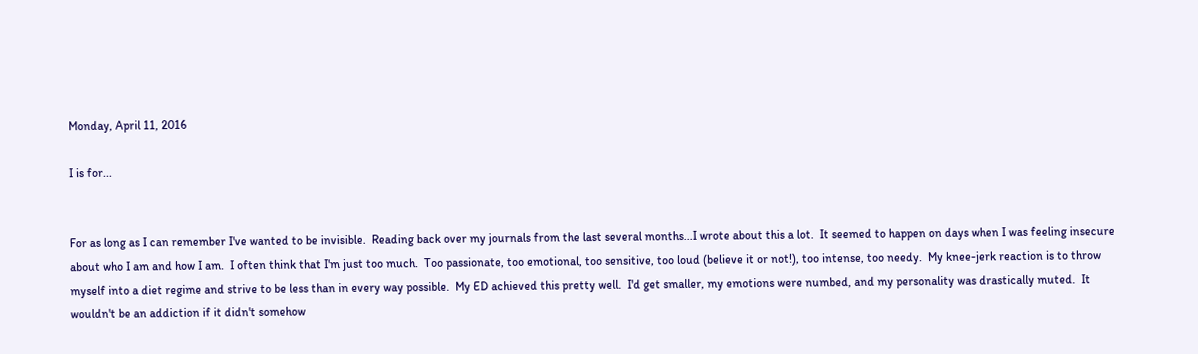Monday, April 11, 2016

I is for...


For as long as I can remember I've wanted to be invisible.  Reading back over my journals from the last several months...I wrote about this a lot.  It seemed to happen on days when I was feeling insecure about who I am and how I am.  I often think that I'm just too much.  Too passionate, too emotional, too sensitive, too loud (believe it or not!), too intense, too needy.  My knee-jerk reaction is to throw myself into a diet regime and strive to be less than in every way possible.  My ED achieved this pretty well.  I'd get smaller, my emotions were numbed, and my personality was drastically muted.  It wouldn't be an addiction if it didn't somehow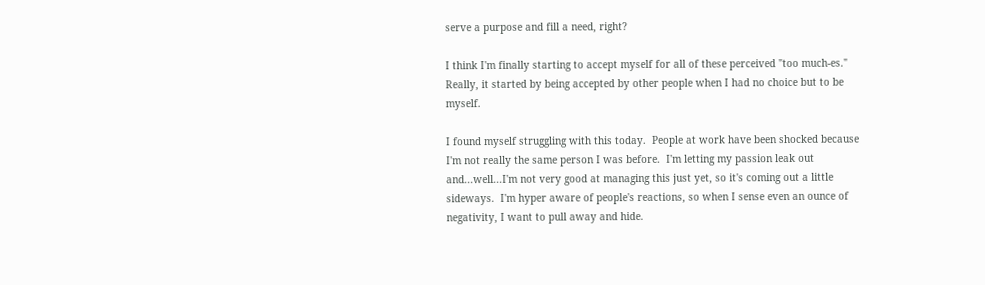serve a purpose and fill a need, right?

I think I'm finally starting to accept myself for all of these perceived "too much-es."  Really, it started by being accepted by other people when I had no choice but to be myself.

I found myself struggling with this today.  People at work have been shocked because I'm not really the same person I was before.  I'm letting my passion leak out and...well...I'm not very good at managing this just yet, so it's coming out a little sideways.  I'm hyper aware of people's reactions, so when I sense even an ounce of negativity, I want to pull away and hide.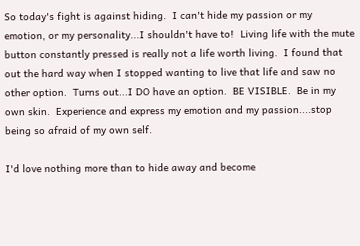So today's fight is against hiding.  I can't hide my passion or my emotion, or my personality...I shouldn't have to!  Living life with the mute button constantly pressed is really not a life worth living.  I found that out the hard way when I stopped wanting to live that life and saw no other option.  Turns out...I DO have an option.  BE VISIBLE.  Be in my own skin.  Experience and express my emotion and my passion....stop being so afraid of my own self.

I'd love nothing more than to hide away and become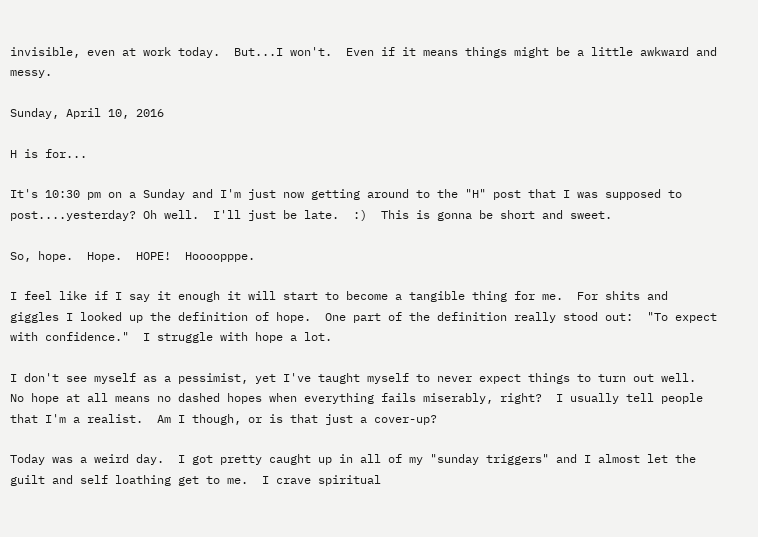invisible, even at work today.  But...I won't.  Even if it means things might be a little awkward and messy.

Sunday, April 10, 2016

H is for...

It's 10:30 pm on a Sunday and I'm just now getting around to the "H" post that I was supposed to post....yesterday? Oh well.  I'll just be late.  :)  This is gonna be short and sweet.

So, hope.  Hope.  HOPE!  Hoooopppe.

I feel like if I say it enough it will start to become a tangible thing for me.  For shits and giggles I looked up the definition of hope.  One part of the definition really stood out:  "To expect with confidence."  I struggle with hope a lot.

I don't see myself as a pessimist, yet I've taught myself to never expect things to turn out well.  No hope at all means no dashed hopes when everything fails miserably, right?  I usually tell people that I'm a realist.  Am I though, or is that just a cover-up?

Today was a weird day.  I got pretty caught up in all of my "sunday triggers" and I almost let the guilt and self loathing get to me.  I crave spiritual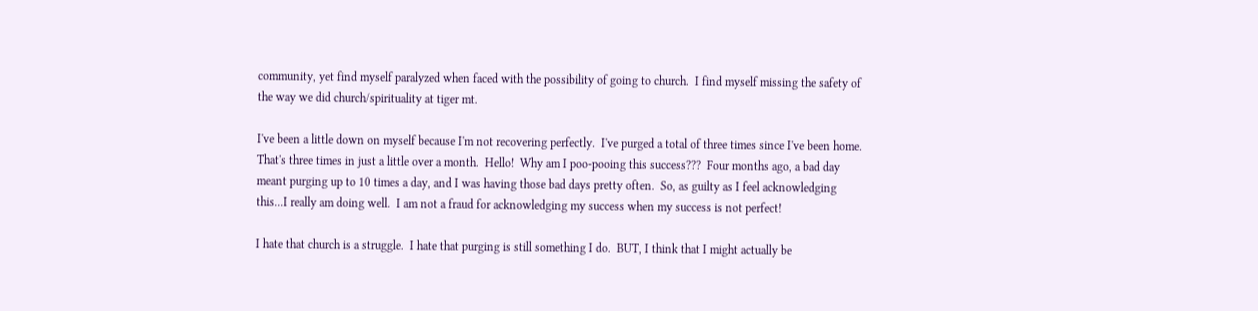community, yet find myself paralyzed when faced with the possibility of going to church.  I find myself missing the safety of the way we did church/spirituality at tiger mt.

I've been a little down on myself because I'm not recovering perfectly.  I've purged a total of three times since I've been home.  That's three times in just a little over a month.  Hello!  Why am I poo-pooing this success???  Four months ago, a bad day meant purging up to 10 times a day, and I was having those bad days pretty often.  So, as guilty as I feel acknowledging this...I really am doing well.  I am not a fraud for acknowledging my success when my success is not perfect!

I hate that church is a struggle.  I hate that purging is still something I do.  BUT, I think that I might actually be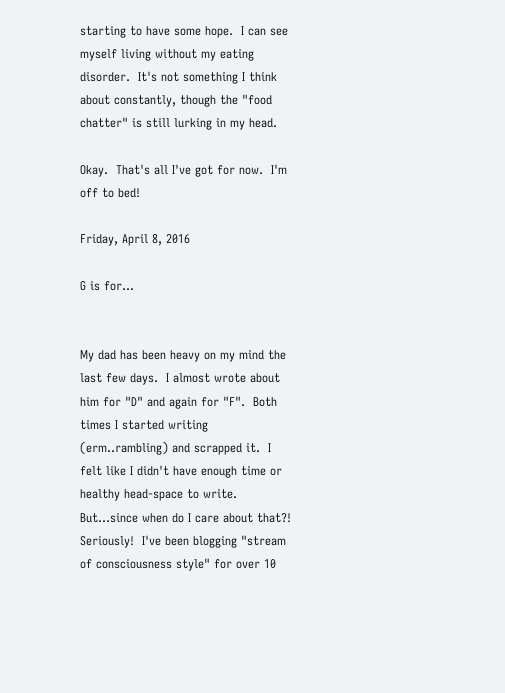starting to have some hope.  I can see myself living without my eating disorder.  It's not something I think about constantly, though the "food chatter" is still lurking in my head.

Okay.  That's all I've got for now.  I'm off to bed!

Friday, April 8, 2016

G is for...


My dad has been heavy on my mind the last few days.  I almost wrote about him for "D" and again for "F".  Both times I started writing (erm..rambling) and scrapped it.  I felt like I didn't have enough time or healthy head-space to write.  But...since when do I care about that?!  Seriously!  I've been blogging "stream of consciousness style" for over 10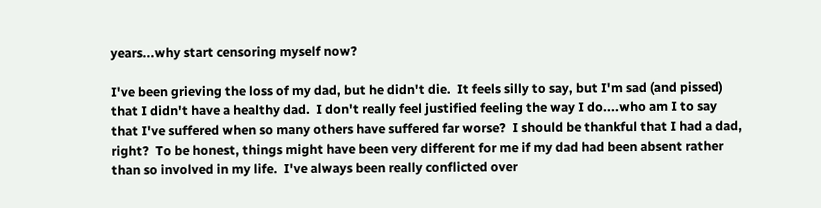years...why start censoring myself now?

I've been grieving the loss of my dad, but he didn't die.  It feels silly to say, but I'm sad (and pissed) that I didn't have a healthy dad.  I don't really feel justified feeling the way I do....who am I to say that I've suffered when so many others have suffered far worse?  I should be thankful that I had a dad, right?  To be honest, things might have been very different for me if my dad had been absent rather than so involved in my life.  I've always been really conflicted over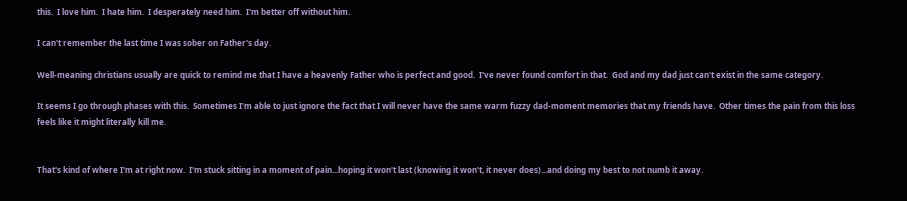this.  I love him.  I hate him.  I desperately need him.  I'm better off without him.

I can't remember the last time I was sober on Father's day.

Well-meaning christians usually are quick to remind me that I have a heavenly Father who is perfect and good.  I've never found comfort in that.  God and my dad just can't exist in the same category.

It seems I go through phases with this.  Sometimes I'm able to just ignore the fact that I will never have the same warm fuzzy dad-moment memories that my friends have.  Other times the pain from this loss feels like it might literally kill me.


That's kind of where I'm at right now.  I'm stuck sitting in a moment of pain...hoping it won't last (knowing it won't, it never does)...and doing my best to not numb it away.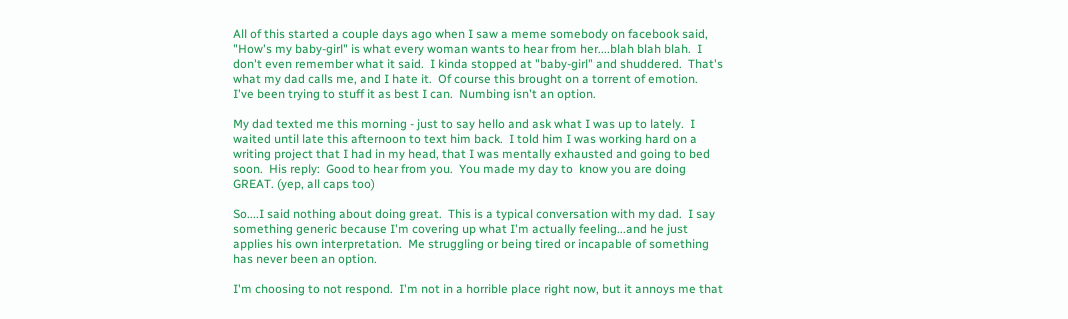All of this started a couple days ago when I saw a meme somebody on facebook said, "How's my baby-girl" is what every woman wants to hear from her....blah blah blah.  I don't even remember what it said.  I kinda stopped at "baby-girl" and shuddered.  That's what my dad calls me, and I hate it.  Of course this brought on a torrent of emotion.  I've been trying to stuff it as best I can.  Numbing isn't an option.

My dad texted me this morning - just to say hello and ask what I was up to lately.  I waited until late this afternoon to text him back.  I told him I was working hard on a writing project that I had in my head, that I was mentally exhausted and going to bed soon.  His reply:  Good to hear from you.  You made my day to  know you are doing GREAT. (yep, all caps too)

So....I said nothing about doing great.  This is a typical conversation with my dad.  I say something generic because I'm covering up what I'm actually feeling...and he just applies his own interpretation.  Me struggling or being tired or incapable of something has never been an option.

I'm choosing to not respond.  I'm not in a horrible place right now, but it annoys me that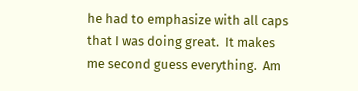he had to emphasize with all caps that I was doing great.  It makes me second guess everything.  Am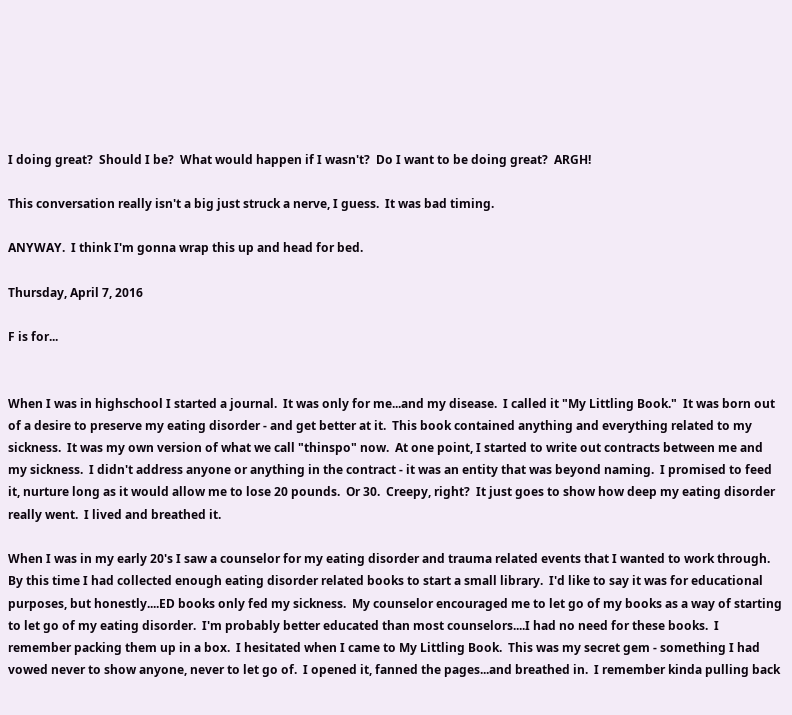I doing great?  Should I be?  What would happen if I wasn't?  Do I want to be doing great?  ARGH!

This conversation really isn't a big just struck a nerve, I guess.  It was bad timing.

ANYWAY.  I think I'm gonna wrap this up and head for bed.

Thursday, April 7, 2016

F is for...


When I was in highschool I started a journal.  It was only for me...and my disease.  I called it "My Littling Book."  It was born out of a desire to preserve my eating disorder - and get better at it.  This book contained anything and everything related to my sickness.  It was my own version of what we call "thinspo" now.  At one point, I started to write out contracts between me and my sickness.  I didn't address anyone or anything in the contract - it was an entity that was beyond naming.  I promised to feed it, nurture long as it would allow me to lose 20 pounds.  Or 30.  Creepy, right?  It just goes to show how deep my eating disorder really went.  I lived and breathed it.

When I was in my early 20's I saw a counselor for my eating disorder and trauma related events that I wanted to work through.  By this time I had collected enough eating disorder related books to start a small library.  I'd like to say it was for educational purposes, but honestly....ED books only fed my sickness.  My counselor encouraged me to let go of my books as a way of starting to let go of my eating disorder.  I'm probably better educated than most counselors....I had no need for these books.  I remember packing them up in a box.  I hesitated when I came to My Littling Book.  This was my secret gem - something I had vowed never to show anyone, never to let go of.  I opened it, fanned the pages...and breathed in.  I remember kinda pulling back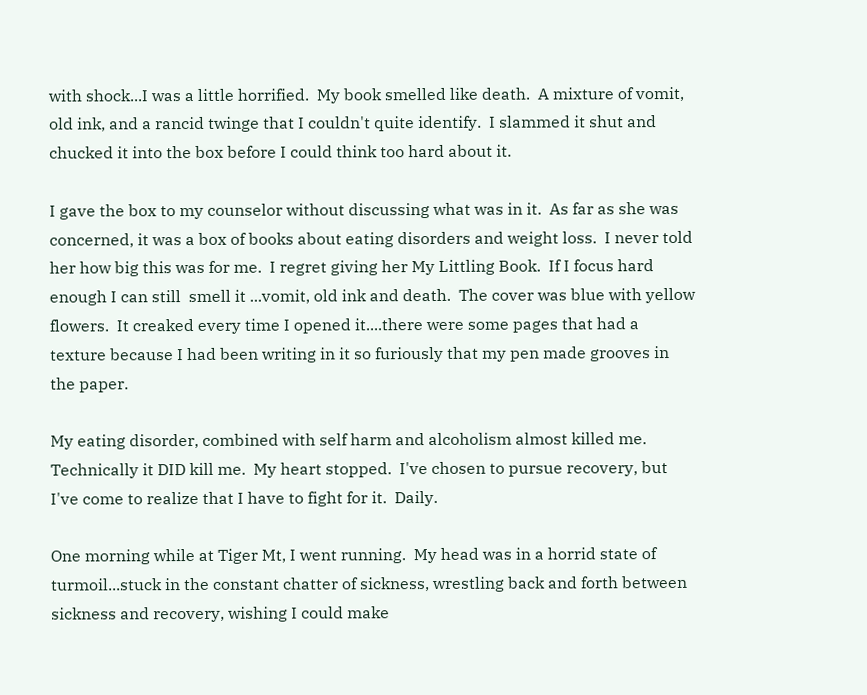with shock...I was a little horrified.  My book smelled like death.  A mixture of vomit, old ink, and a rancid twinge that I couldn't quite identify.  I slammed it shut and chucked it into the box before I could think too hard about it.

I gave the box to my counselor without discussing what was in it.  As far as she was concerned, it was a box of books about eating disorders and weight loss.  I never told her how big this was for me.  I regret giving her My Littling Book.  If I focus hard enough I can still  smell it ...vomit, old ink and death.  The cover was blue with yellow flowers.  It creaked every time I opened it....there were some pages that had a texture because I had been writing in it so furiously that my pen made grooves in the paper.

My eating disorder, combined with self harm and alcoholism almost killed me.  Technically it DID kill me.  My heart stopped.  I've chosen to pursue recovery, but I've come to realize that I have to fight for it.  Daily.

One morning while at Tiger Mt, I went running.  My head was in a horrid state of turmoil...stuck in the constant chatter of sickness, wrestling back and forth between sickness and recovery, wishing I could make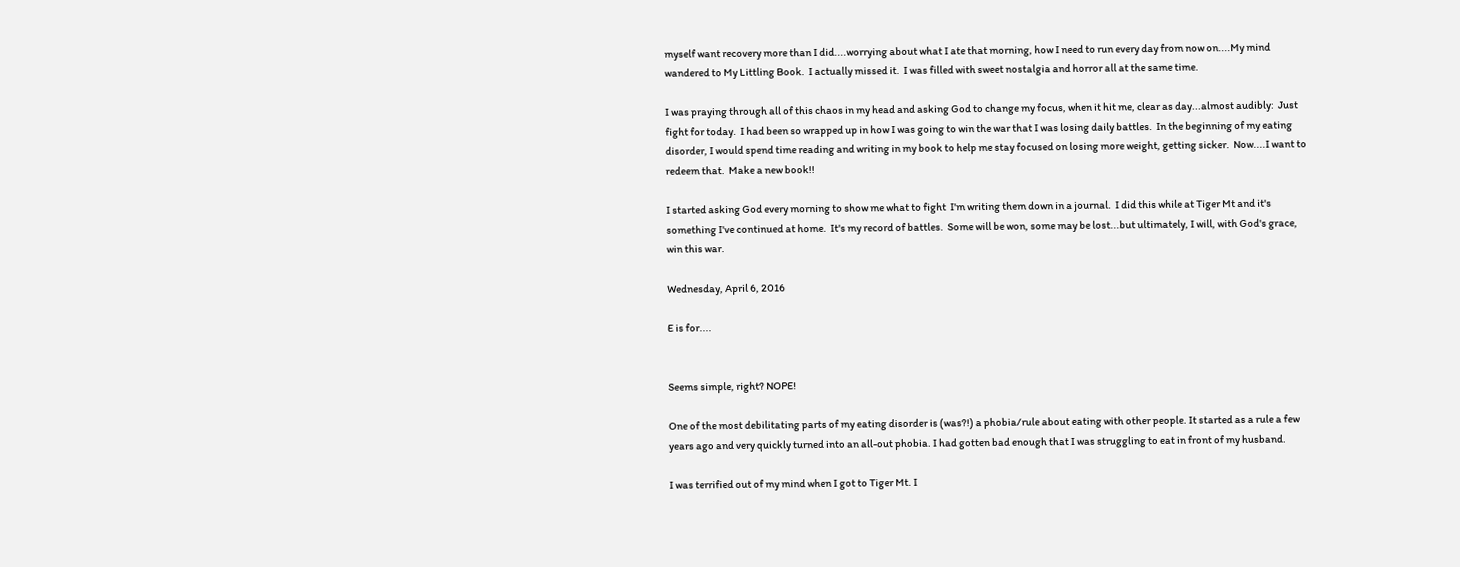myself want recovery more than I did....worrying about what I ate that morning, how I need to run every day from now on....My mind wandered to My Littling Book.  I actually missed it.  I was filled with sweet nostalgia and horror all at the same time.

I was praying through all of this chaos in my head and asking God to change my focus, when it hit me, clear as day...almost audibly:  Just fight for today.  I had been so wrapped up in how I was going to win the war that I was losing daily battles.  In the beginning of my eating disorder, I would spend time reading and writing in my book to help me stay focused on losing more weight, getting sicker.  Now....I want to redeem that.  Make a new book!!

I started asking God every morning to show me what to fight  I'm writing them down in a journal.  I did this while at Tiger Mt and it's something I've continued at home.  It's my record of battles.  Some will be won, some may be lost...but ultimately, I will, with God's grace, win this war.

Wednesday, April 6, 2016

E is for....


Seems simple, right? NOPE!

One of the most debilitating parts of my eating disorder is (was?!) a phobia/rule about eating with other people. It started as a rule a few years ago and very quickly turned into an all-out phobia. I had gotten bad enough that I was struggling to eat in front of my husband.

I was terrified out of my mind when I got to Tiger Mt. I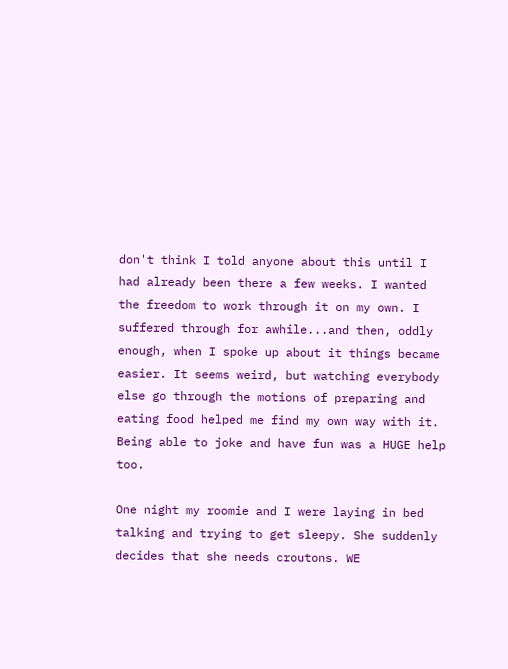don't think I told anyone about this until I had already been there a few weeks. I wanted the freedom to work through it on my own. I suffered through for awhile...and then, oddly enough, when I spoke up about it things became easier. It seems weird, but watching everybody else go through the motions of preparing and eating food helped me find my own way with it. Being able to joke and have fun was a HUGE help too.

One night my roomie and I were laying in bed talking and trying to get sleepy. She suddenly decides that she needs croutons. WE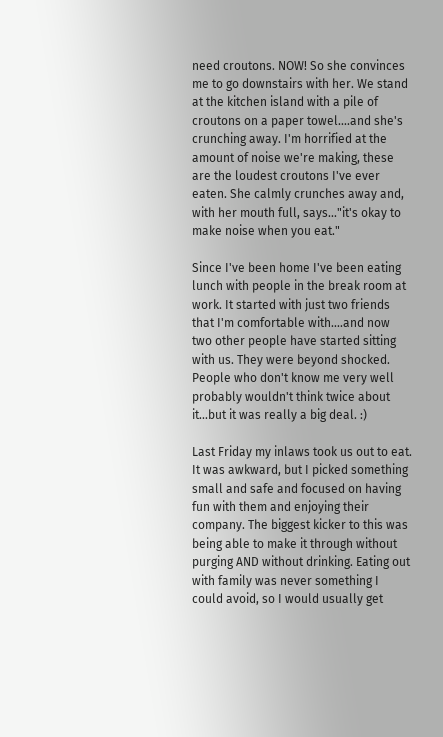need croutons. NOW! So she convinces me to go downstairs with her. We stand at the kitchen island with a pile of croutons on a paper towel....and she's crunching away. I'm horrified at the amount of noise we're making, these are the loudest croutons I've ever eaten. She calmly crunches away and, with her mouth full, says..."it's okay to make noise when you eat."

Since I've been home I've been eating lunch with people in the break room at work. It started with just two friends that I'm comfortable with....and now two other people have started sitting with us. They were beyond shocked. People who don't know me very well probably wouldn't think twice about it...but it was really a big deal. :)

Last Friday my inlaws took us out to eat. It was awkward, but I picked something small and safe and focused on having fun with them and enjoying their company. The biggest kicker to this was being able to make it through without purging AND without drinking. Eating out with family was never something I could avoid, so I would usually get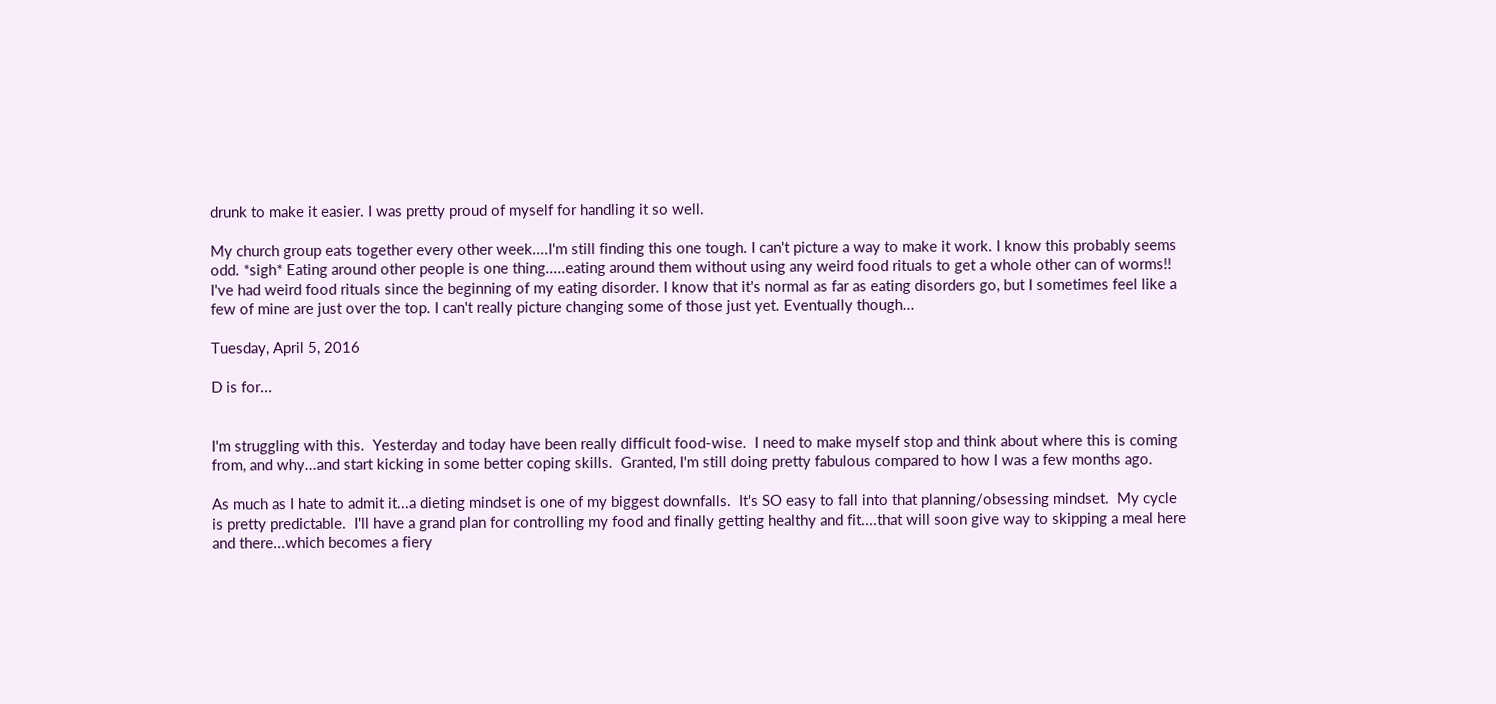drunk to make it easier. I was pretty proud of myself for handling it so well.

My church group eats together every other week....I'm still finding this one tough. I can't picture a way to make it work. I know this probably seems odd. *sigh* Eating around other people is one thing.....eating around them without using any weird food rituals to get a whole other can of worms!! I've had weird food rituals since the beginning of my eating disorder. I know that it's normal as far as eating disorders go, but I sometimes feel like a few of mine are just over the top. I can't really picture changing some of those just yet. Eventually though...

Tuesday, April 5, 2016

D is for...


I'm struggling with this.  Yesterday and today have been really difficult food-wise.  I need to make myself stop and think about where this is coming from, and why...and start kicking in some better coping skills.  Granted, I'm still doing pretty fabulous compared to how I was a few months ago.

As much as I hate to admit it...a dieting mindset is one of my biggest downfalls.  It's SO easy to fall into that planning/obsessing mindset.  My cycle is pretty predictable.  I'll have a grand plan for controlling my food and finally getting healthy and fit....that will soon give way to skipping a meal here and there...which becomes a fiery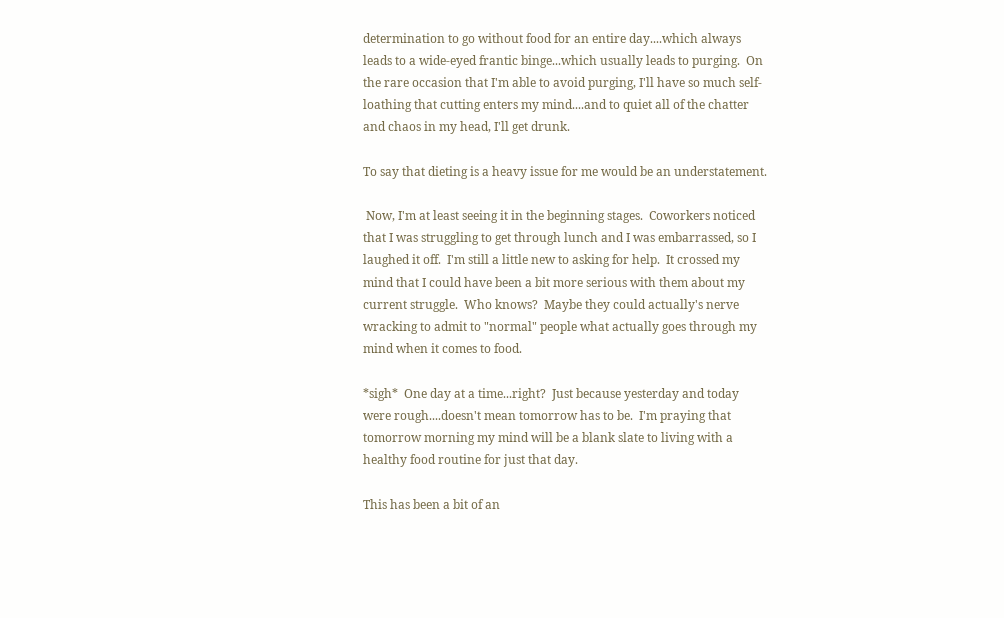determination to go without food for an entire day....which always leads to a wide-eyed frantic binge...which usually leads to purging.  On the rare occasion that I'm able to avoid purging, I'll have so much self-loathing that cutting enters my mind....and to quiet all of the chatter and chaos in my head, I'll get drunk.

To say that dieting is a heavy issue for me would be an understatement.

 Now, I'm at least seeing it in the beginning stages.  Coworkers noticed that I was struggling to get through lunch and I was embarrassed, so I laughed it off.  I'm still a little new to asking for help.  It crossed my mind that I could have been a bit more serious with them about my current struggle.  Who knows?  Maybe they could actually's nerve wracking to admit to "normal" people what actually goes through my mind when it comes to food.

*sigh*  One day at a time...right?  Just because yesterday and today were rough....doesn't mean tomorrow has to be.  I'm praying that tomorrow morning my mind will be a blank slate to living with a healthy food routine for just that day.

This has been a bit of an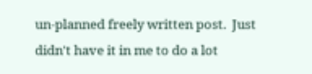un-planned freely written post.  Just didn't have it in me to do a lot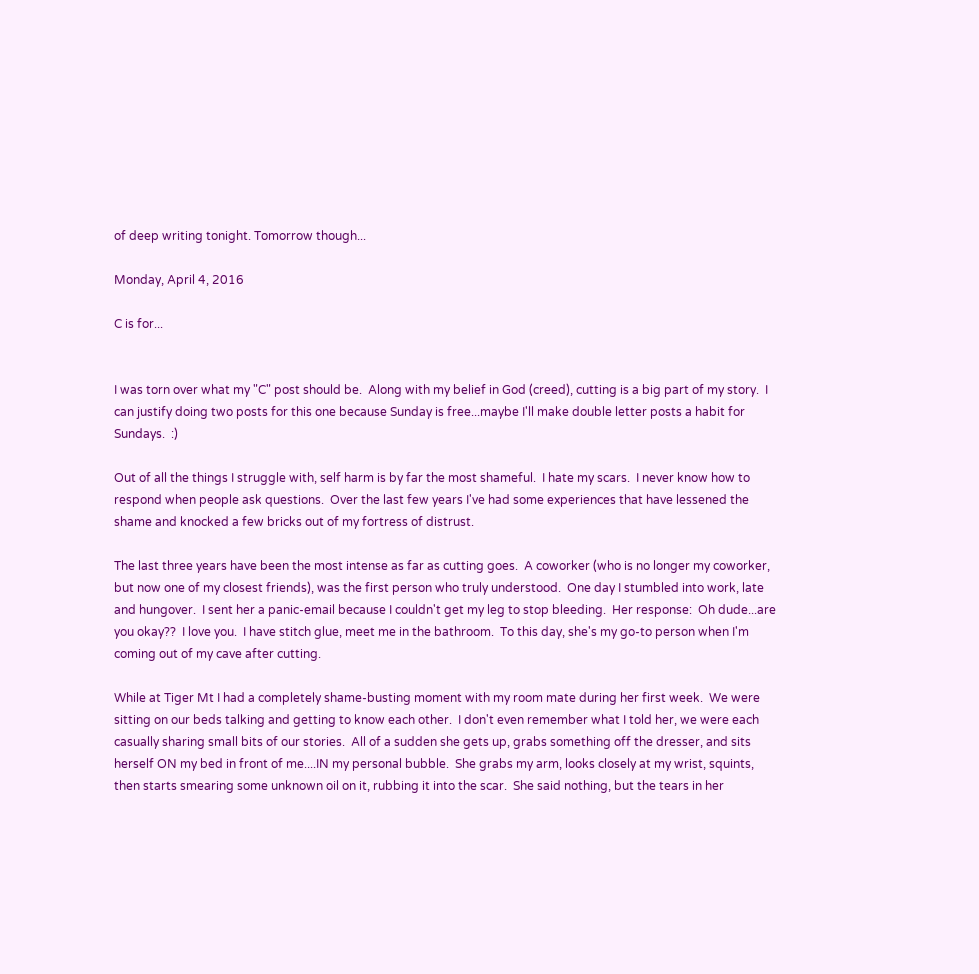of deep writing tonight. Tomorrow though...

Monday, April 4, 2016

C is for...


I was torn over what my "C" post should be.  Along with my belief in God (creed), cutting is a big part of my story.  I can justify doing two posts for this one because Sunday is free...maybe I'll make double letter posts a habit for Sundays.  :)

Out of all the things I struggle with, self harm is by far the most shameful.  I hate my scars.  I never know how to respond when people ask questions.  Over the last few years I've had some experiences that have lessened the shame and knocked a few bricks out of my fortress of distrust.

The last three years have been the most intense as far as cutting goes.  A coworker (who is no longer my coworker, but now one of my closest friends), was the first person who truly understood.  One day I stumbled into work, late and hungover.  I sent her a panic-email because I couldn't get my leg to stop bleeding.  Her response:  Oh dude...are you okay??  I love you.  I have stitch glue, meet me in the bathroom.  To this day, she's my go-to person when I'm coming out of my cave after cutting.

While at Tiger Mt I had a completely shame-busting moment with my room mate during her first week.  We were sitting on our beds talking and getting to know each other.  I don't even remember what I told her, we were each casually sharing small bits of our stories.  All of a sudden she gets up, grabs something off the dresser, and sits herself ON my bed in front of me....IN my personal bubble.  She grabs my arm, looks closely at my wrist, squints, then starts smearing some unknown oil on it, rubbing it into the scar.  She said nothing, but the tears in her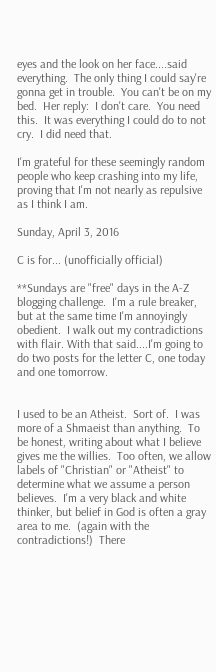eyes and the look on her face....said everything.  The only thing I could say're gonna get in trouble.  You can't be on my bed.  Her reply:  I don't care.  You need this.  It was everything I could do to not cry.  I did need that.

I'm grateful for these seemingly random people who keep crashing into my life, proving that I'm not nearly as repulsive as I think I am.

Sunday, April 3, 2016

C is for... (unofficially official)

**Sundays are "free" days in the A-Z blogging challenge.  I'm a rule breaker, but at the same time I'm annoyingly obedient.  I walk out my contradictions with flair. With that said....I'm going to do two posts for the letter C, one today and one tomorrow.


I used to be an Atheist.  Sort of.  I was more of a Shmaeist than anything.  To be honest, writing about what I believe gives me the willies.  Too often, we allow labels of "Christian" or "Atheist" to determine what we assume a person believes.  I'm a very black and white thinker, but belief in God is often a gray area to me.  (again with the contradictions!)  There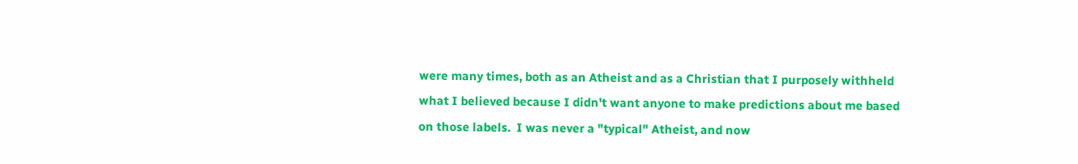were many times, both as an Atheist and as a Christian that I purposely withheld what I believed because I didn't want anyone to make predictions about me based on those labels.  I was never a "typical" Atheist, and now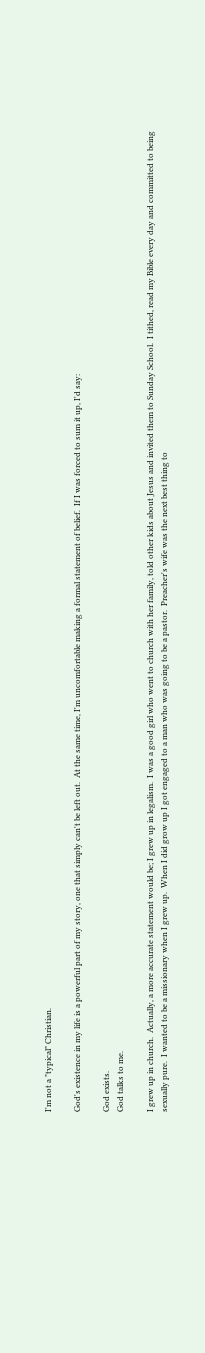I'm not a "typical" Christian.

God's existence in my life is a powerful part of my story, one that simply can't be left out.  At the same time, I'm uncomfortable making a formal statement of belief.  If I was forced to sum it up, I'd say:

God exists.
God talks to me.

I grew up in church.  Actually, a more accurate statement would be; I grew up in legalism.  I was a good girl who went to church with her family, told other kids about Jesus and invited them to Sunday School.  I tithed, read my Bible every day and committed to being sexually pure.  I wanted to be a missionary when I grew up.  When I did grow up I got engaged to a man who was going to be a pastor.  Preacher's wife was the next best thing to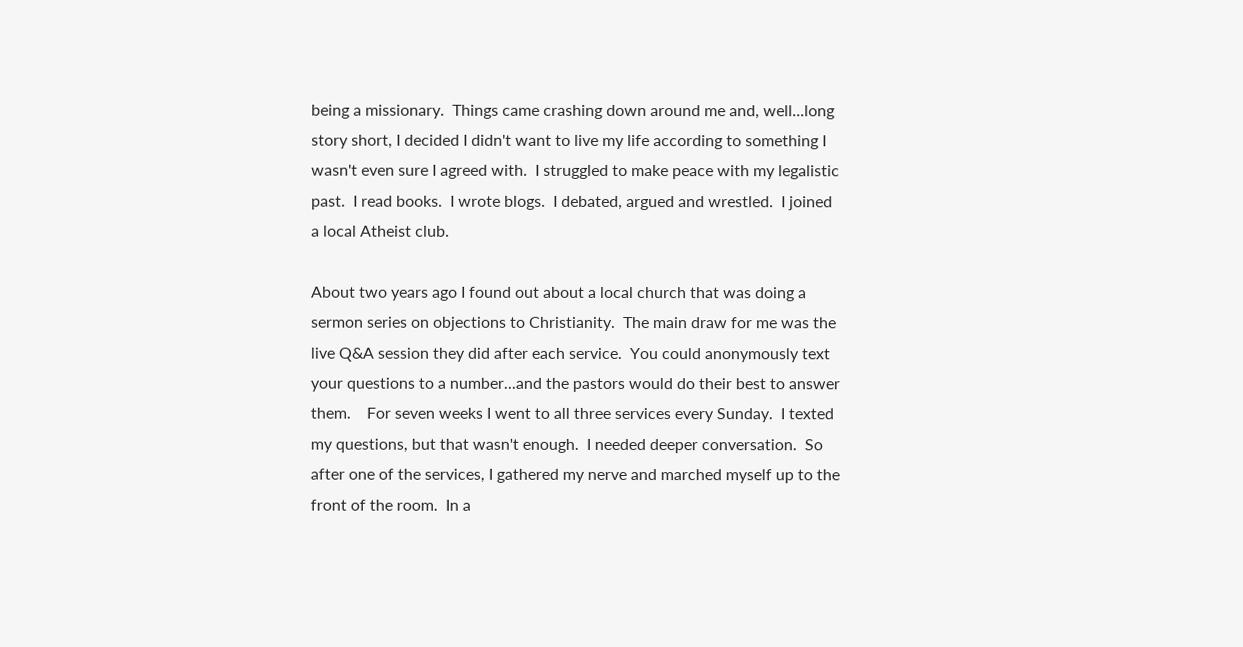being a missionary.  Things came crashing down around me and, well...long story short, I decided I didn't want to live my life according to something I wasn't even sure I agreed with.  I struggled to make peace with my legalistic past.  I read books.  I wrote blogs.  I debated, argued and wrestled.  I joined a local Atheist club.

About two years ago I found out about a local church that was doing a sermon series on objections to Christianity.  The main draw for me was the live Q&A session they did after each service.  You could anonymously text your questions to a number...and the pastors would do their best to answer them.    For seven weeks I went to all three services every Sunday.  I texted my questions, but that wasn't enough.  I needed deeper conversation.  So after one of the services, I gathered my nerve and marched myself up to the front of the room.  In a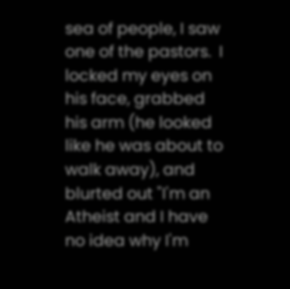sea of people, I saw one of the pastors.  I locked my eyes on his face, grabbed his arm (he looked like he was about to walk away), and blurted out "I'm an Atheist and I have no idea why I'm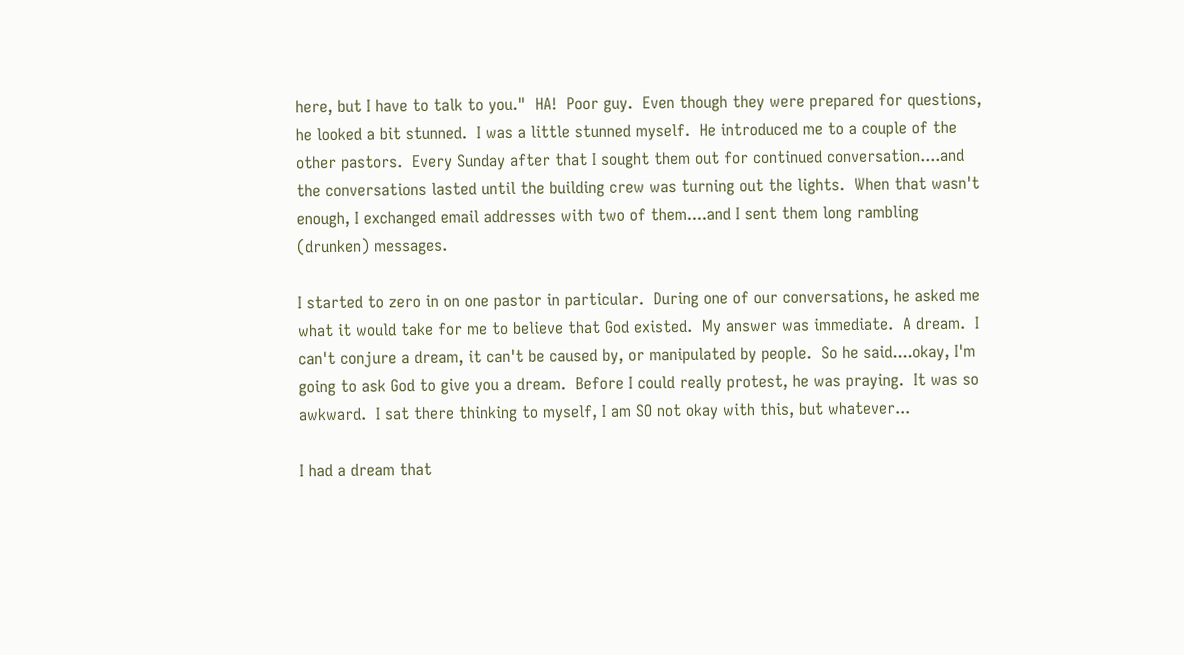here, but I have to talk to you."  HA!  Poor guy.  Even though they were prepared for questions, he looked a bit stunned.  I was a little stunned myself.  He introduced me to a couple of the other pastors.  Every Sunday after that I sought them out for continued conversation....and the conversations lasted until the building crew was turning out the lights.  When that wasn't enough, I exchanged email addresses with two of them....and I sent them long rambling (drunken) messages.

I started to zero in on one pastor in particular.  During one of our conversations, he asked me what it would take for me to believe that God existed.  My answer was immediate.  A dream.  I can't conjure a dream, it can't be caused by, or manipulated by people.  So he said....okay, I'm going to ask God to give you a dream.  Before I could really protest, he was praying.  It was so awkward.  I sat there thinking to myself, I am SO not okay with this, but whatever...

I had a dream that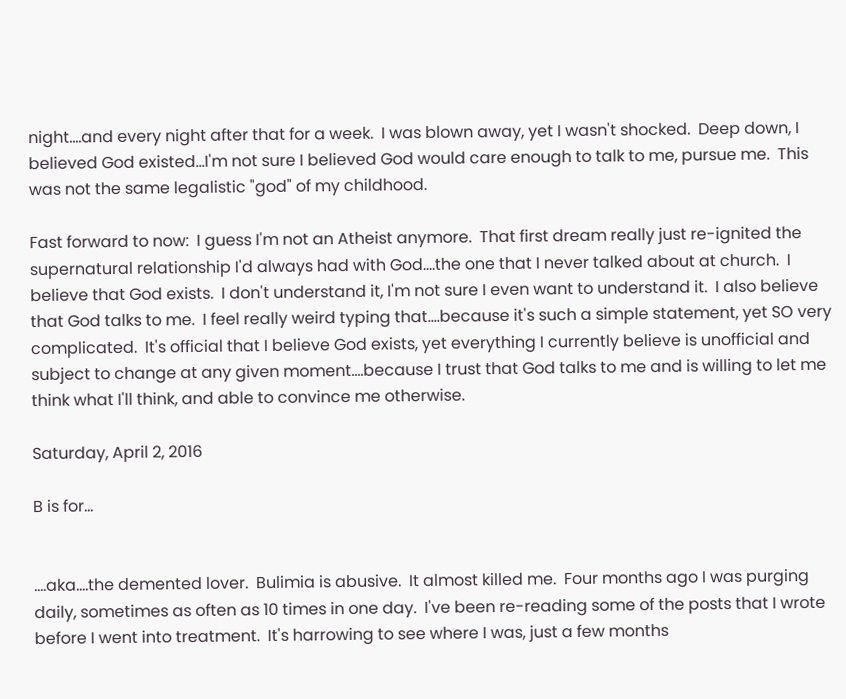night....and every night after that for a week.  I was blown away, yet I wasn't shocked.  Deep down, I believed God existed...I'm not sure I believed God would care enough to talk to me, pursue me.  This was not the same legalistic "god" of my childhood.

Fast forward to now:  I guess I'm not an Atheist anymore.  That first dream really just re-ignited the supernatural relationship I'd always had with God....the one that I never talked about at church.  I believe that God exists.  I don't understand it, I'm not sure I even want to understand it.  I also believe that God talks to me.  I feel really weird typing that....because it's such a simple statement, yet SO very complicated.  It's official that I believe God exists, yet everything I currently believe is unofficial and subject to change at any given moment....because I trust that God talks to me and is willing to let me think what I'll think, and able to convince me otherwise.

Saturday, April 2, 2016

B is for...


....aka....the demented lover.  Bulimia is abusive.  It almost killed me.  Four months ago I was purging daily, sometimes as often as 10 times in one day.  I've been re-reading some of the posts that I wrote before I went into treatment.  It's harrowing to see where I was, just a few months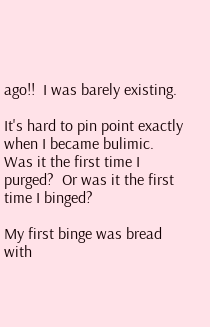ago!!  I was barely existing.

It's hard to pin point exactly when I became bulimic.  Was it the first time I purged?  Or was it the first time I binged?

My first binge was bread with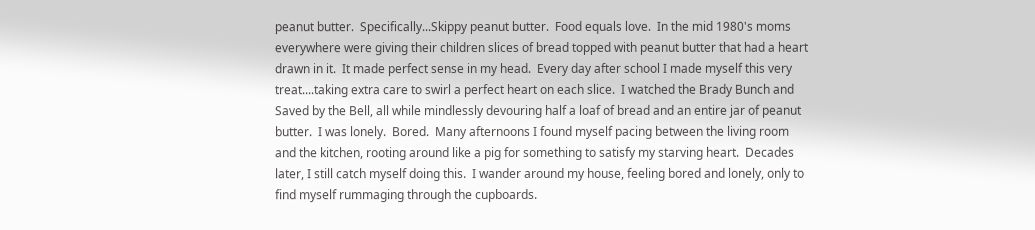peanut butter.  Specifically...Skippy peanut butter.  Food equals love.  In the mid 1980's moms everywhere were giving their children slices of bread topped with peanut butter that had a heart drawn in it.  It made perfect sense in my head.  Every day after school I made myself this very treat....taking extra care to swirl a perfect heart on each slice.  I watched the Brady Bunch and Saved by the Bell, all while mindlessly devouring half a loaf of bread and an entire jar of peanut butter.  I was lonely.  Bored.  Many afternoons I found myself pacing between the living room and the kitchen, rooting around like a pig for something to satisfy my starving heart.  Decades later, I still catch myself doing this.  I wander around my house, feeling bored and lonely, only to find myself rummaging through the cupboards.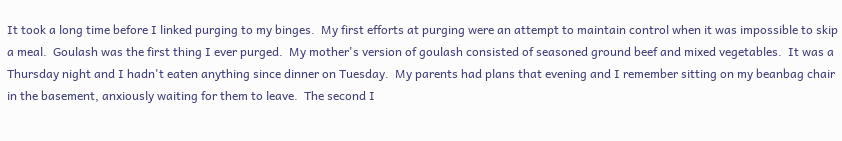It took a long time before I linked purging to my binges.  My first efforts at purging were an attempt to maintain control when it was impossible to skip a meal.  Goulash was the first thing I ever purged.  My mother's version of goulash consisted of seasoned ground beef and mixed vegetables.  It was a Thursday night and I hadn't eaten anything since dinner on Tuesday.  My parents had plans that evening and I remember sitting on my beanbag chair in the basement, anxiously waiting for them to leave.  The second I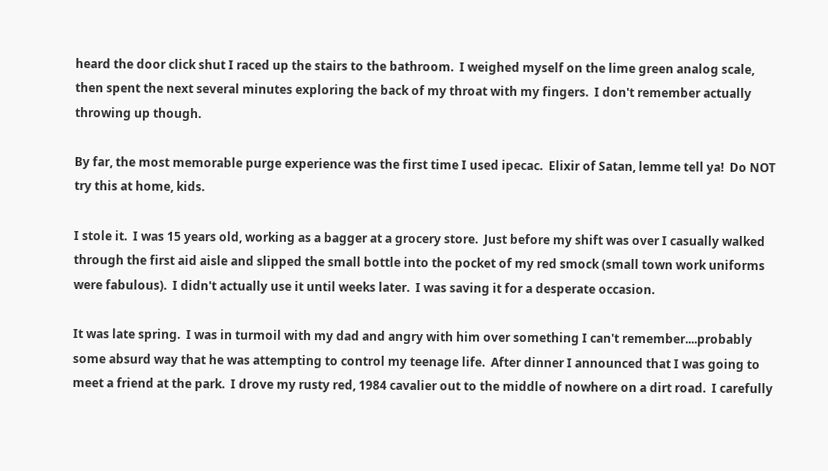heard the door click shut I raced up the stairs to the bathroom.  I weighed myself on the lime green analog scale, then spent the next several minutes exploring the back of my throat with my fingers.  I don't remember actually throwing up though.

By far, the most memorable purge experience was the first time I used ipecac.  Elixir of Satan, lemme tell ya!  Do NOT try this at home, kids.

I stole it.  I was 15 years old, working as a bagger at a grocery store.  Just before my shift was over I casually walked through the first aid aisle and slipped the small bottle into the pocket of my red smock (small town work uniforms were fabulous).  I didn't actually use it until weeks later.  I was saving it for a desperate occasion.

It was late spring.  I was in turmoil with my dad and angry with him over something I can't remember....probably some absurd way that he was attempting to control my teenage life.  After dinner I announced that I was going to meet a friend at the park.  I drove my rusty red, 1984 cavalier out to the middle of nowhere on a dirt road.  I carefully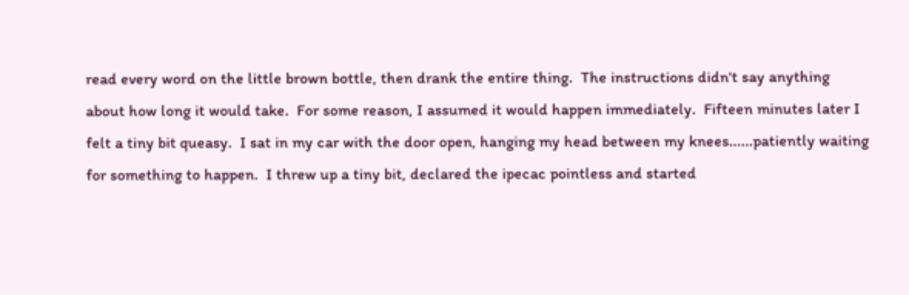read every word on the little brown bottle, then drank the entire thing.  The instructions didn't say anything about how long it would take.  For some reason, I assumed it would happen immediately.  Fifteen minutes later I felt a tiny bit queasy.  I sat in my car with the door open, hanging my head between my knees......patiently waiting for something to happen.  I threw up a tiny bit, declared the ipecac pointless and started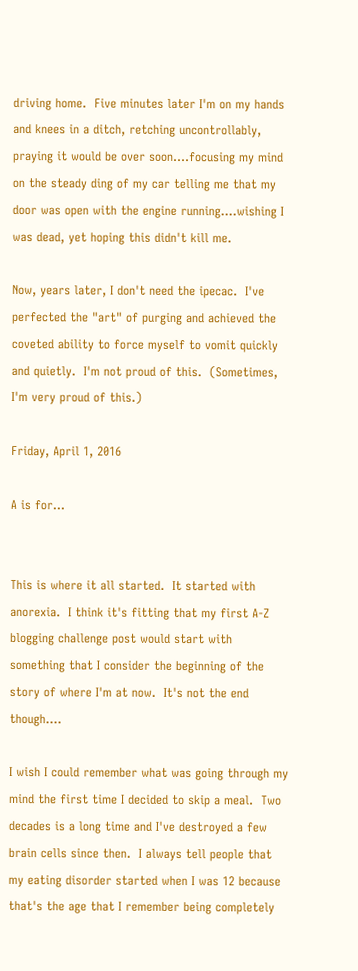driving home.  Five minutes later I'm on my hands and knees in a ditch, retching uncontrollably, praying it would be over soon....focusing my mind on the steady ding of my car telling me that my door was open with the engine running....wishing I was dead, yet hoping this didn't kill me.

Now, years later, I don't need the ipecac.  I've perfected the "art" of purging and achieved the coveted ability to force myself to vomit quickly and quietly.  I'm not proud of this.  (Sometimes, I'm very proud of this.)

Friday, April 1, 2016

A is for...


This is where it all started.  It started with anorexia.  I think it's fitting that my first A-Z blogging challenge post would start with something that I consider the beginning of the story of where I'm at now.  It's not the end though....

I wish I could remember what was going through my mind the first time I decided to skip a meal.  Two decades is a long time and I've destroyed a few brain cells since then.  I always tell people that my eating disorder started when I was 12 because that's the age that I remember being completely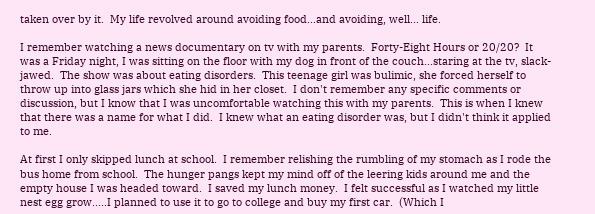taken over by it.  My life revolved around avoiding food...and avoiding, well... life.

I remember watching a news documentary on tv with my parents.  Forty-Eight Hours or 20/20?  It was a Friday night, I was sitting on the floor with my dog in front of the couch...staring at the tv, slack-jawed.  The show was about eating disorders.  This teenage girl was bulimic, she forced herself to throw up into glass jars which she hid in her closet.  I don't remember any specific comments or discussion, but I know that I was uncomfortable watching this with my parents.  This is when I knew that there was a name for what I did.  I knew what an eating disorder was, but I didn't think it applied to me.

At first I only skipped lunch at school.  I remember relishing the rumbling of my stomach as I rode the bus home from school.  The hunger pangs kept my mind off of the leering kids around me and the empty house I was headed toward.  I saved my lunch money.  I felt successful as I watched my little nest egg grow.....I planned to use it to go to college and buy my first car.  (Which I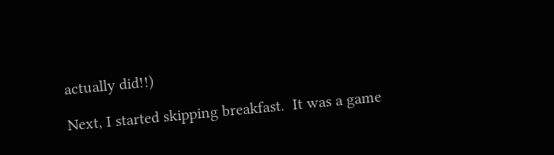actually did!!)

Next, I started skipping breakfast.  It was a game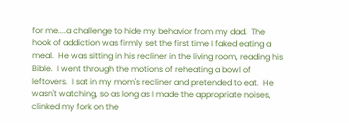for me....a challenge to hide my behavior from my dad.  The hook of addiction was firmly set the first time I faked eating a meal.  He was sitting in his recliner in the living room, reading his Bible.  I went through the motions of reheating a bowl of leftovers.  I sat in my mom's recliner and pretended to eat.  He wasn't watching, so as long as I made the appropriate noises, clinked my fork on the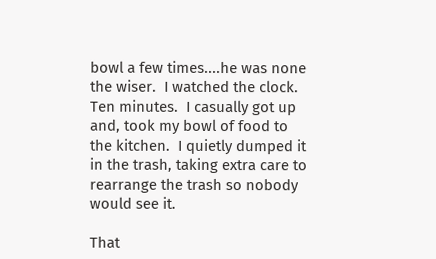bowl a few times....he was none the wiser.  I watched the clock.  Ten minutes.  I casually got up and, took my bowl of food to the kitchen.  I quietly dumped it in the trash, taking extra care to rearrange the trash so nobody would see it.

That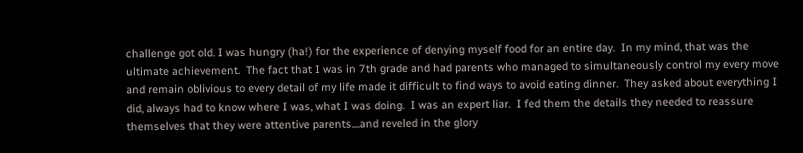challenge got old. I was hungry (ha!) for the experience of denying myself food for an entire day.  In my mind, that was the ultimate achievement.  The fact that I was in 7th grade and had parents who managed to simultaneously control my every move and remain oblivious to every detail of my life made it difficult to find ways to avoid eating dinner.  They asked about everything I did, always had to know where I was, what I was doing.  I was an expert liar.  I fed them the details they needed to reassure themselves that they were attentive parents....and reveled in the glory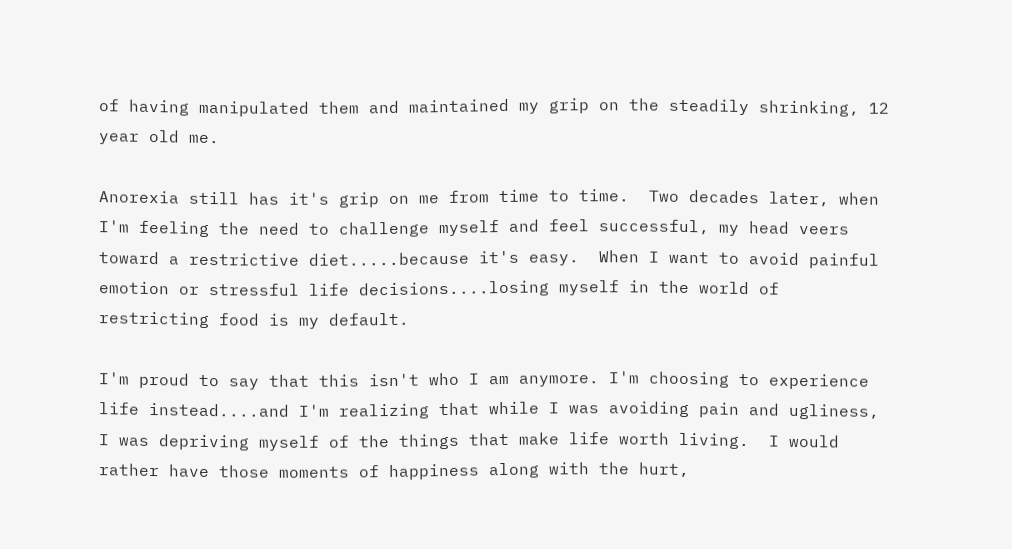of having manipulated them and maintained my grip on the steadily shrinking, 12 year old me.

Anorexia still has it's grip on me from time to time.  Two decades later, when I'm feeling the need to challenge myself and feel successful, my head veers toward a restrictive diet.....because it's easy.  When I want to avoid painful emotion or stressful life decisions....losing myself in the world of restricting food is my default.

I'm proud to say that this isn't who I am anymore. I'm choosing to experience life instead....and I'm realizing that while I was avoiding pain and ugliness, I was depriving myself of the things that make life worth living.  I would rather have those moments of happiness along with the hurt,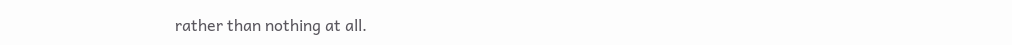rather than nothing at all.